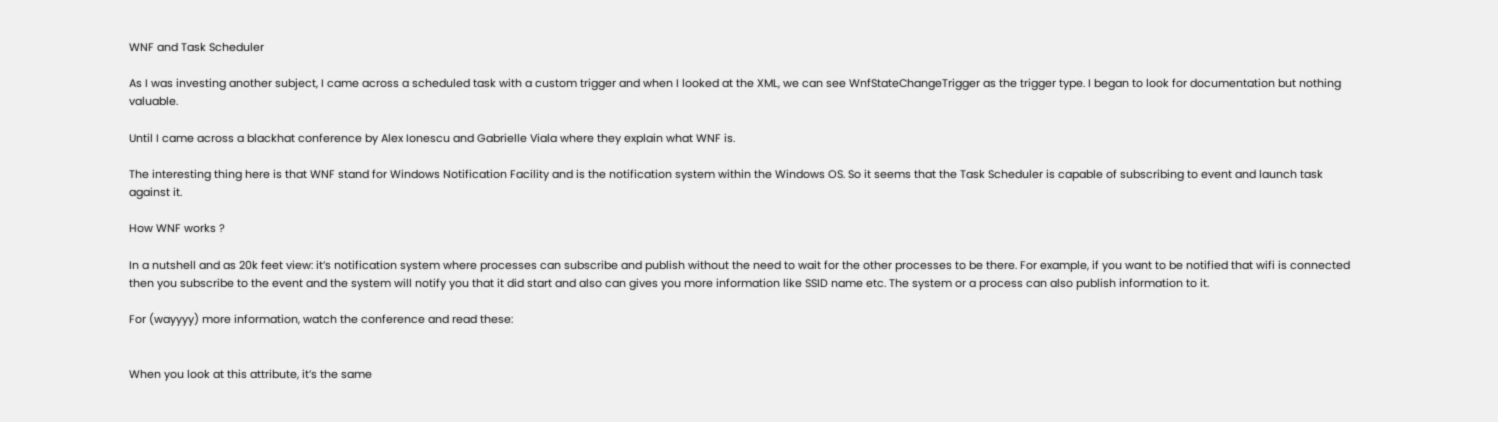WNF and Task Scheduler

As I was investing another subject, I came across a scheduled task with a custom trigger and when I looked at the XML, we can see WnfStateChangeTrigger as the trigger type. I began to look for documentation but nothing valuable.

Until I came across a blackhat conference by Alex Ionescu and Gabrielle Viala where they explain what WNF is.

The interesting thing here is that WNF stand for Windows Notification Facility and is the notification system within the Windows OS. So it seems that the Task Scheduler is capable of subscribing to event and launch task against it.

How WNF works ?

In a nutshell and as 20k feet view: it’s notification system where processes can subscribe and publish without the need to wait for the other processes to be there. For example, if you want to be notified that wifi is connected then you subscribe to the event and the system will notify you that it did start and also can gives you more information like SSID name etc. The system or a process can also publish information to it.

For (wayyyy) more information, watch the conference and read these:


When you look at this attribute, it’s the same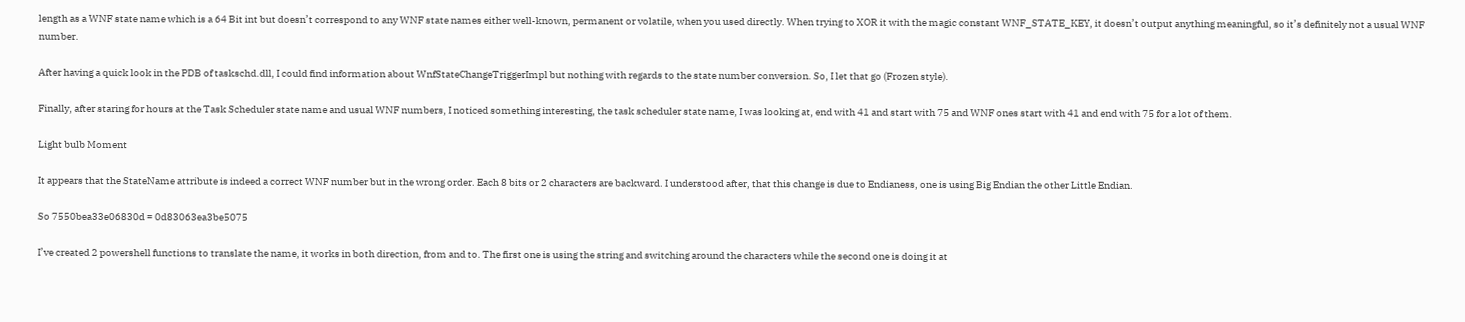length as a WNF state name which is a 64 Bit int but doesn’t correspond to any WNF state names either well-known, permanent or volatile, when you used directly. When trying to XOR it with the magic constant WNF_STATE_KEY, it doesn’t output anything meaningful, so it’s definitely not a usual WNF number.

After having a quick look in the PDB of taskschd.dll, I could find information about WnfStateChangeTriggerImpl but nothing with regards to the state number conversion. So, I let that go (Frozen style).

Finally, after staring for hours at the Task Scheduler state name and usual WNF numbers, I noticed something interesting, the task scheduler state name, I was looking at, end with 41 and start with 75 and WNF ones start with 41 and end with 75 for a lot of them.

Light bulb Moment

It appears that the StateName attribute is indeed a correct WNF number but in the wrong order. Each 8 bits or 2 characters are backward. I understood after, that this change is due to Endianess, one is using Big Endian the other Little Endian.

So 7550bea33e06830d = 0d83063ea3be5075

I’ve created 2 powershell functions to translate the name, it works in both direction, from and to. The first one is using the string and switching around the characters while the second one is doing it at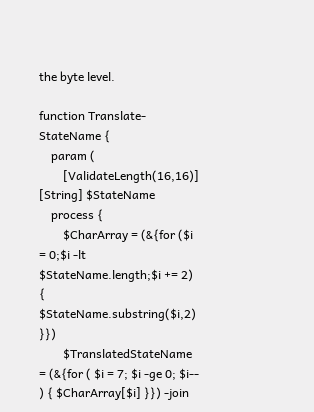the byte level.

function Translate-StateName {
    param (
        [ValidateLength(16,16)] [String] $StateName
    process {
        $CharArray = (&{for ($i = 0;$i -lt $StateName.length;$i += 2) { $StateName.substring($i,2) }})
        $TranslatedStateName = (&{for ( $i = 7; $i -ge 0; $i-- ) { $CharArray[$i] }}) -join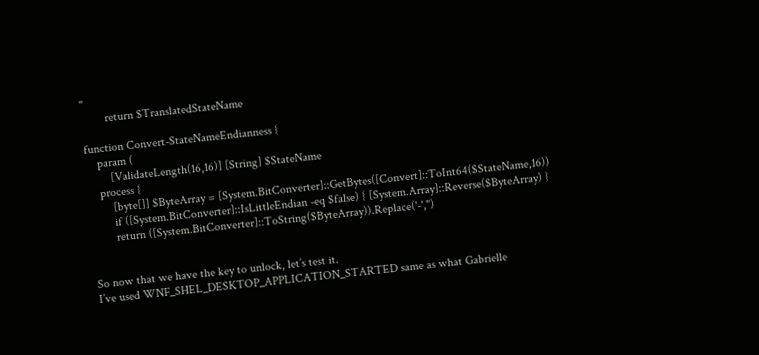''
        return $TranslatedStateName

function Convert-StateNameEndianness {
    param (
        [ValidateLength(16,16)] [String] $StateName
    process {
        [byte[]] $ByteArray = [System.BitConverter]::GetBytes([Convert]::ToInt64($StateName,16))
        if ([System.BitConverter]::IsLittleEndian -eq $false) { [System.Array]::Reverse($ByteArray) }
        return ([System.BitConverter]::ToString($ByteArray)).Replace('-','')


So now that we have the key to unlock, let’s test it.
I’ve used WNF_SHEL_DESKTOP_APPLICATION_STARTED same as what Gabrielle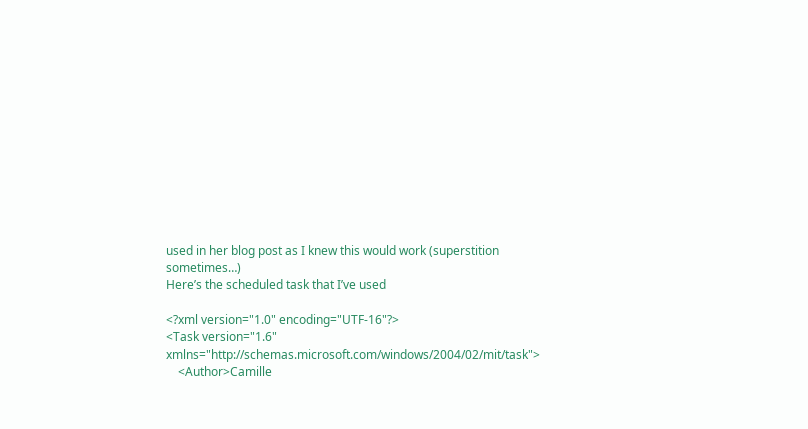used in her blog post as I knew this would work (superstition sometimes…)
Here’s the scheduled task that I’ve used

<?xml version="1.0" encoding="UTF-16"?>
<Task version="1.6" xmlns="http://schemas.microsoft.com/windows/2004/02/mit/task">
    <Author>Camille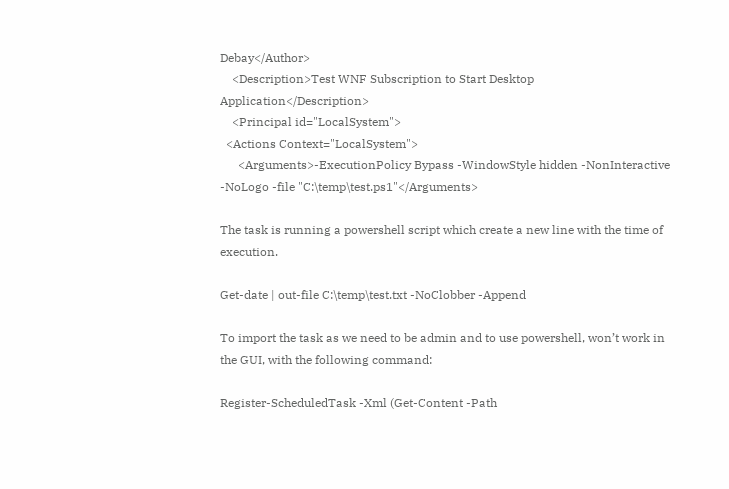Debay</Author>
    <Description>Test WNF Subscription to Start Desktop Application</Description>
    <Principal id="LocalSystem">
  <Actions Context="LocalSystem">
      <Arguments>-ExecutionPolicy Bypass -WindowStyle hidden -NonInteractive -NoLogo -file "C:\temp\test.ps1"</Arguments>

The task is running a powershell script which create a new line with the time of execution.

Get-date | out-file C:\temp\test.txt -NoClobber -Append

To import the task as we need to be admin and to use powershell, won’t work in the GUI, with the following command:

Register-ScheduledTask -Xml (Get-Content -Path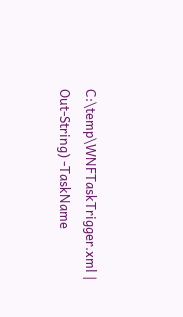C:\temp\WNFTaskTrigger.xml | Out-String) -TaskName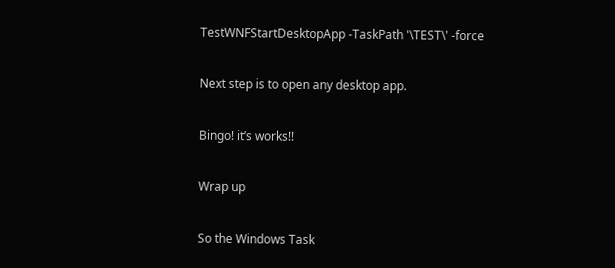TestWNFStartDesktopApp -TaskPath '\TEST\' -force

Next step is to open any desktop app.

Bingo! it’s works!!

Wrap up

So the Windows Task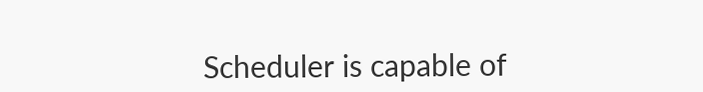Scheduler is capable of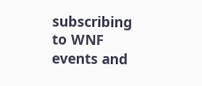subscribing to WNF events and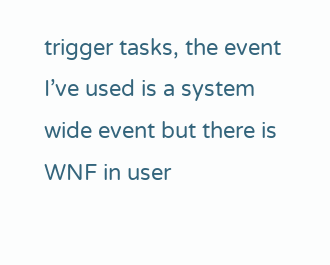trigger tasks, the event I’ve used is a system wide event but there is WNF in user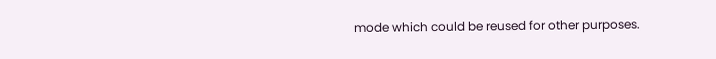mode which could be reused for other purposes.